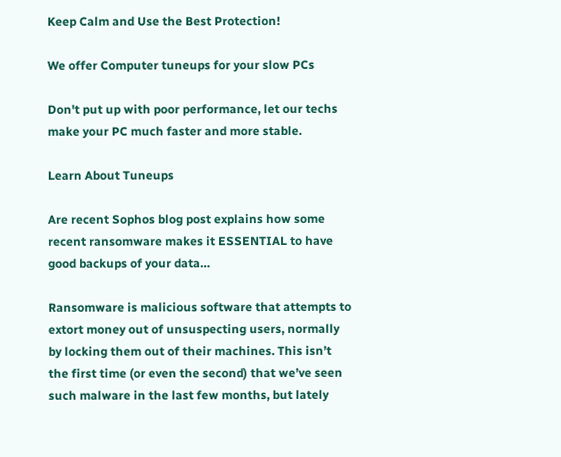Keep Calm and Use the Best Protection!

We offer Computer tuneups for your slow PCs

Don't put up with poor performance, let our techs make your PC much faster and more stable.

Learn About Tuneups

Are recent Sophos blog post explains how some recent ransomware makes it ESSENTIAL to have good backups of your data…

Ransomware is malicious software that attempts to extort money out of unsuspecting users, normally by locking them out of their machines. This isn’t the first time (or even the second) that we’ve seen such malware in the last few months, but lately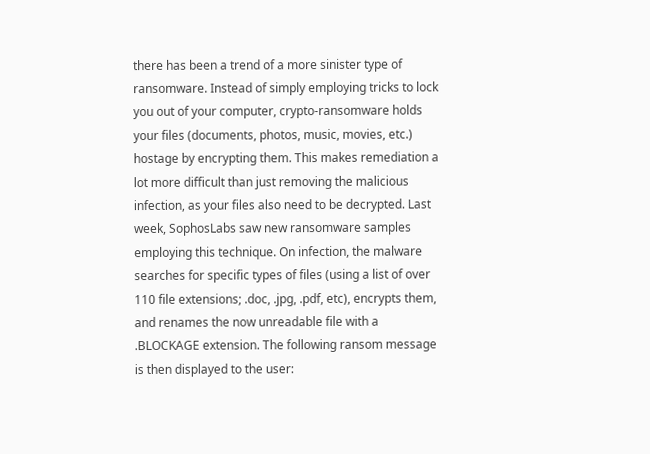there has been a trend of a more sinister type of ransomware. Instead of simply employing tricks to lock you out of your computer, crypto-ransomware holds your files (documents, photos, music, movies, etc.) hostage by encrypting them. This makes remediation a lot more difficult than just removing the malicious infection, as your files also need to be decrypted. Last week, SophosLabs saw new ransomware samples employing this technique. On infection, the malware searches for specific types of files (using a list of over 110 file extensions; .doc, .jpg, .pdf, etc), encrypts them, and renames the now unreadable file with a .BLOCKAGE extension. The following ransom message is then displayed to the user: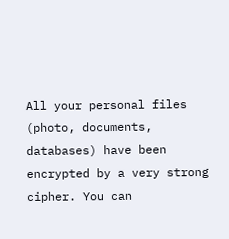All your personal files (photo, documents, databases) have been encrypted by a very strong cipher. You can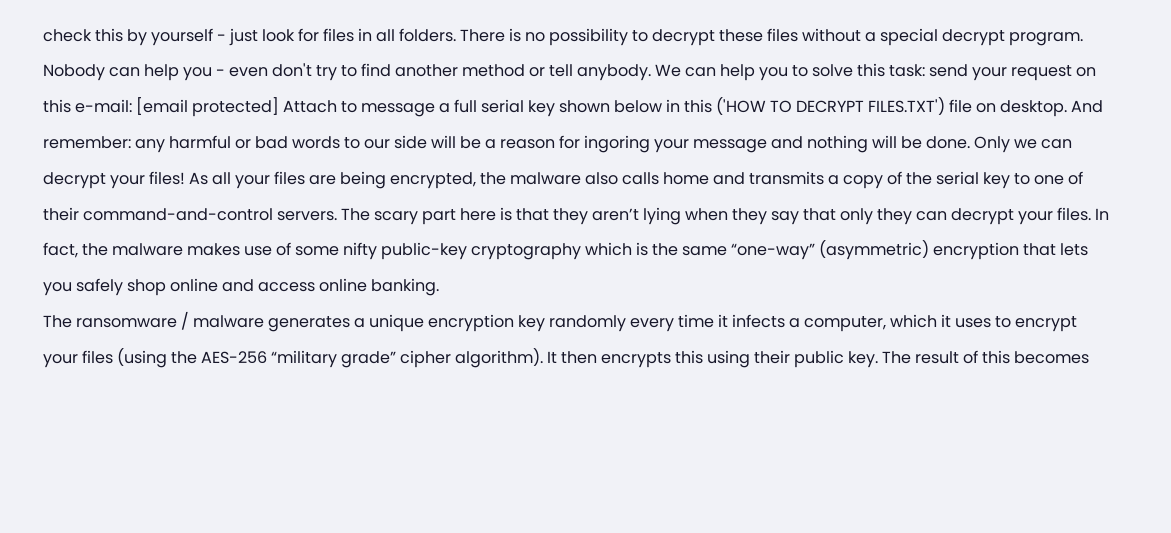check this by yourself - just look for files in all folders. There is no possibility to decrypt these files without a special decrypt program. Nobody can help you - even don't try to find another method or tell anybody. We can help you to solve this task: send your request on this e-mail: [email protected] Attach to message a full serial key shown below in this ('HOW TO DECRYPT FILES.TXT') file on desktop. And remember: any harmful or bad words to our side will be a reason for ingoring your message and nothing will be done. Only we can decrypt your files! As all your files are being encrypted, the malware also calls home and transmits a copy of the serial key to one of their command-and-control servers. The scary part here is that they aren’t lying when they say that only they can decrypt your files. In fact, the malware makes use of some nifty public-key cryptography which is the same “one-way” (asymmetric) encryption that lets you safely shop online and access online banking.
The ransomware / malware generates a unique encryption key randomly every time it infects a computer, which it uses to encrypt your files (using the AES-256 “military grade” cipher algorithm). It then encrypts this using their public key. The result of this becomes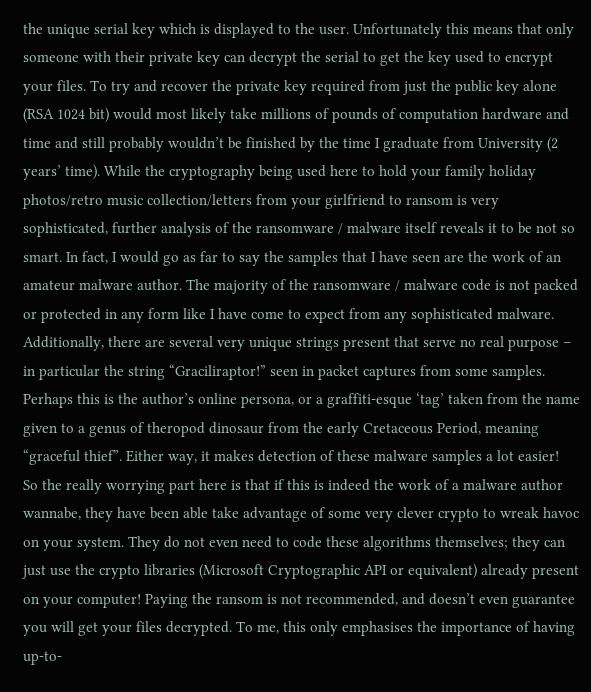the unique serial key which is displayed to the user. Unfortunately this means that only someone with their private key can decrypt the serial to get the key used to encrypt your files. To try and recover the private key required from just the public key alone (RSA 1024 bit) would most likely take millions of pounds of computation hardware and time and still probably wouldn’t be finished by the time I graduate from University (2 years’ time). While the cryptography being used here to hold your family holiday photos/retro music collection/letters from your girlfriend to ransom is very sophisticated, further analysis of the ransomware / malware itself reveals it to be not so smart. In fact, I would go as far to say the samples that I have seen are the work of an amateur malware author. The majority of the ransomware / malware code is not packed or protected in any form like I have come to expect from any sophisticated malware. Additionally, there are several very unique strings present that serve no real purpose – in particular the string “Graciliraptor!” seen in packet captures from some samples. Perhaps this is the author’s online persona, or a graffiti-esque ‘tag’ taken from the name given to a genus of theropod dinosaur from the early Cretaceous Period, meaning “graceful thief”. Either way, it makes detection of these malware samples a lot easier!
So the really worrying part here is that if this is indeed the work of a malware author wannabe, they have been able take advantage of some very clever crypto to wreak havoc on your system. They do not even need to code these algorithms themselves; they can just use the crypto libraries (Microsoft Cryptographic API or equivalent) already present on your computer! Paying the ransom is not recommended, and doesn’t even guarantee you will get your files decrypted. To me, this only emphasises the importance of having up-to-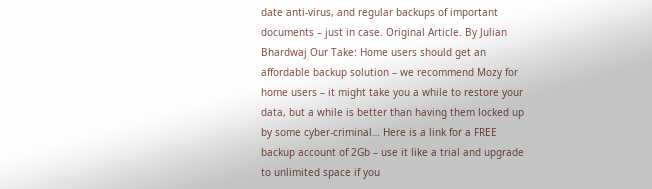date anti-virus, and regular backups of important documents – just in case. Original Article. By Julian Bhardwaj Our Take: Home users should get an affordable backup solution – we recommend Mozy for home users – it might take you a while to restore your data, but a while is better than having them locked up by some cyber-criminal… Here is a link for a FREE backup account of 2Gb – use it like a trial and upgrade to unlimited space if you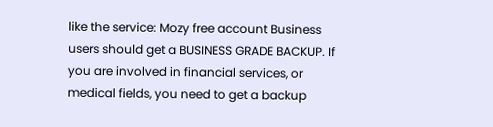like the service: Mozy free account Business users should get a BUSINESS GRADE BACKUP. If you are involved in financial services, or medical fields, you need to get a backup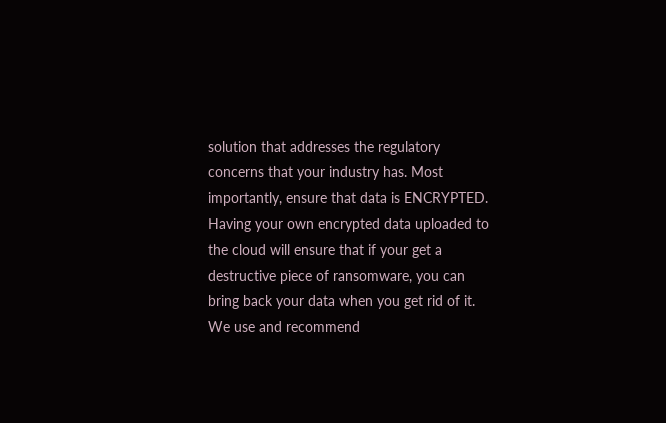solution that addresses the regulatory concerns that your industry has. Most importantly, ensure that data is ENCRYPTED. Having your own encrypted data uploaded to the cloud will ensure that if your get a destructive piece of ransomware, you can bring back your data when you get rid of it. We use and recommend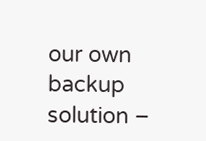our own backup solution –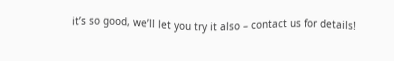it’s so good, we’ll let you try it also – contact us for details!